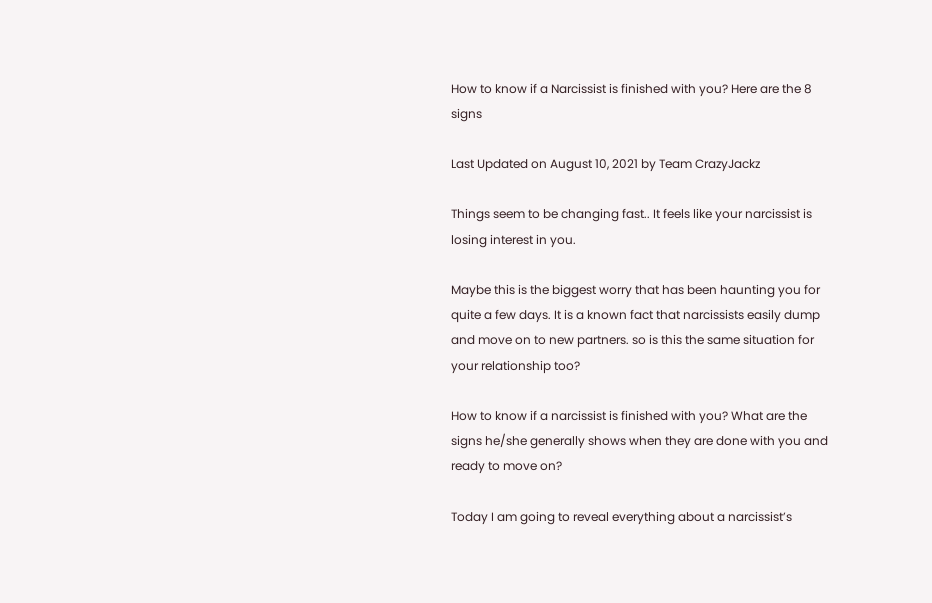How to know if a Narcissist is finished with you? Here are the 8 signs

Last Updated on August 10, 2021 by Team CrazyJackz

Things seem to be changing fast.. It feels like your narcissist is losing interest in you.

Maybe this is the biggest worry that has been haunting you for quite a few days. It is a known fact that narcissists easily dump and move on to new partners. so is this the same situation for your relationship too?

How to know if a narcissist is finished with you? What are the signs he/she generally shows when they are done with you and ready to move on?

Today I am going to reveal everything about a narcissist’s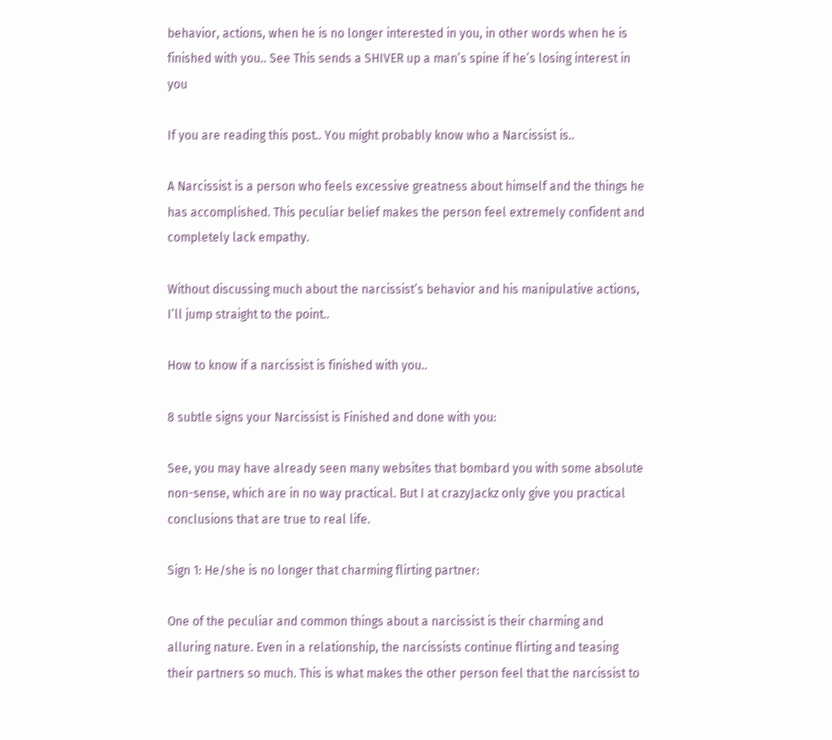behavior, actions, when he is no longer interested in you, in other words when he is finished with you.. See This sends a SHIVER up a man’s spine if he’s losing interest in you

If you are reading this post.. You might probably know who a Narcissist is..

A Narcissist is a person who feels excessive greatness about himself and the things he has accomplished. This peculiar belief makes the person feel extremely confident and completely lack empathy.

Without discussing much about the narcissist’s behavior and his manipulative actions, I’ll jump straight to the point..

How to know if a narcissist is finished with you..

8 subtle signs your Narcissist is Finished and done with you:

See, you may have already seen many websites that bombard you with some absolute non-sense, which are in no way practical. But I at crazyJackz only give you practical conclusions that are true to real life.

Sign 1: He/she is no longer that charming flirting partner:

One of the peculiar and common things about a narcissist is their charming and alluring nature. Even in a relationship, the narcissists continue flirting and teasing their partners so much. This is what makes the other person feel that the narcissist to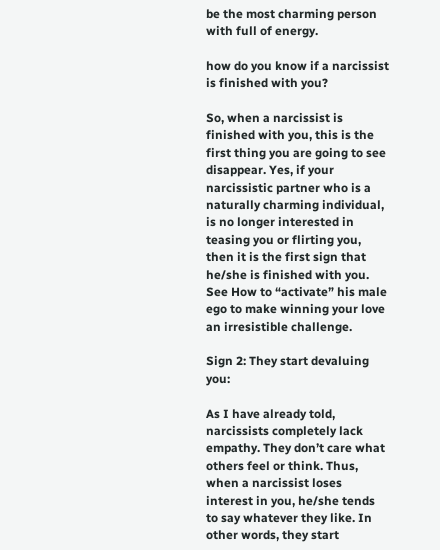be the most charming person with full of energy.

how do you know if a narcissist is finished with you?

So, when a narcissist is finished with you, this is the first thing you are going to see disappear. Yes, if your narcissistic partner who is a naturally charming individual, is no longer interested in teasing you or flirting you, then it is the first sign that he/she is finished with you. See How to “activate” his male ego to make winning your love an irresistible challenge.

Sign 2: They start devaluing you:

As I have already told, narcissists completely lack empathy. They don’t care what others feel or think. Thus, when a narcissist loses interest in you, he/she tends to say whatever they like. In other words, they start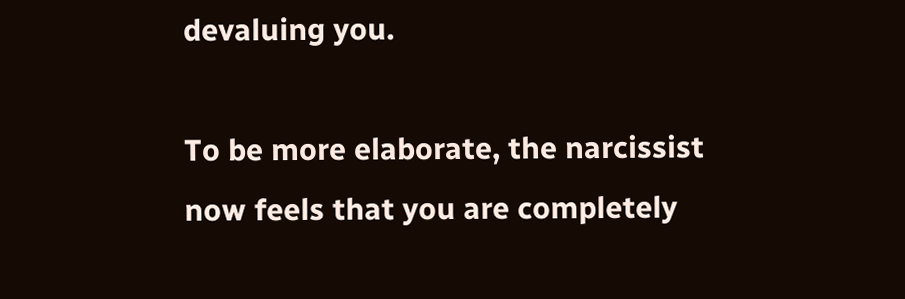devaluing you.

To be more elaborate, the narcissist now feels that you are completely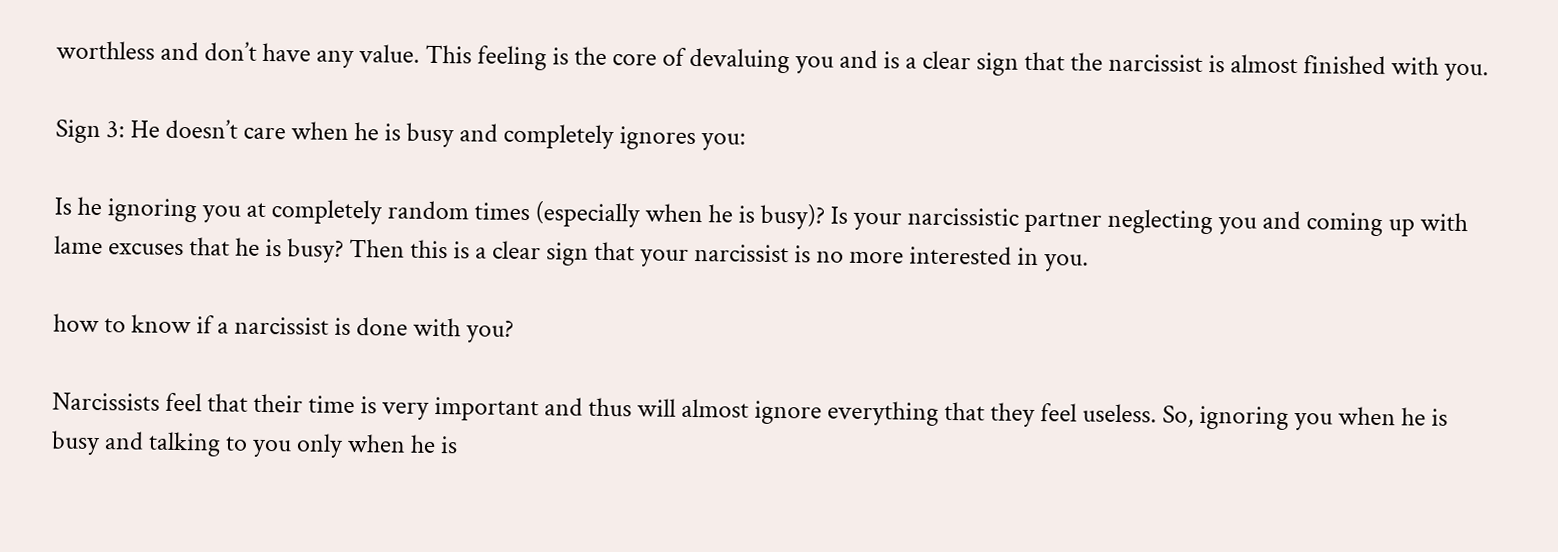worthless and don’t have any value. This feeling is the core of devaluing you and is a clear sign that the narcissist is almost finished with you.

Sign 3: He doesn’t care when he is busy and completely ignores you:

Is he ignoring you at completely random times (especially when he is busy)? Is your narcissistic partner neglecting you and coming up with lame excuses that he is busy? Then this is a clear sign that your narcissist is no more interested in you.

how to know if a narcissist is done with you?

Narcissists feel that their time is very important and thus will almost ignore everything that they feel useless. So, ignoring you when he is busy and talking to you only when he is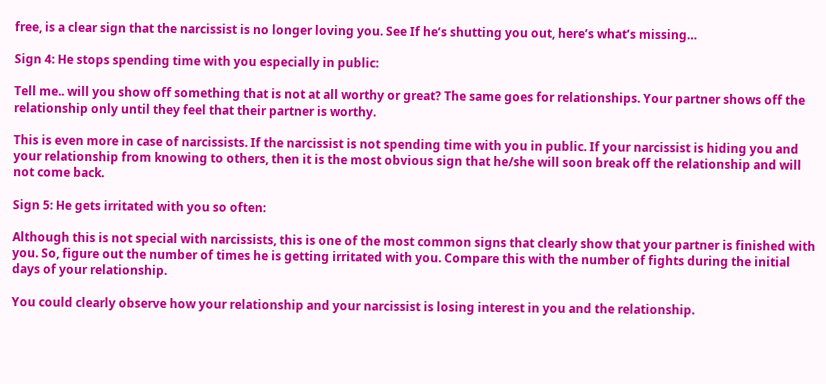free, is a clear sign that the narcissist is no longer loving you. See If he’s shutting you out, here’s what’s missing…

Sign 4: He stops spending time with you especially in public:

Tell me.. will you show off something that is not at all worthy or great? The same goes for relationships. Your partner shows off the relationship only until they feel that their partner is worthy.

This is even more in case of narcissists. If the narcissist is not spending time with you in public. If your narcissist is hiding you and your relationship from knowing to others, then it is the most obvious sign that he/she will soon break off the relationship and will not come back.

Sign 5: He gets irritated with you so often:

Although this is not special with narcissists, this is one of the most common signs that clearly show that your partner is finished with you. So, figure out the number of times he is getting irritated with you. Compare this with the number of fights during the initial days of your relationship.

You could clearly observe how your relationship and your narcissist is losing interest in you and the relationship.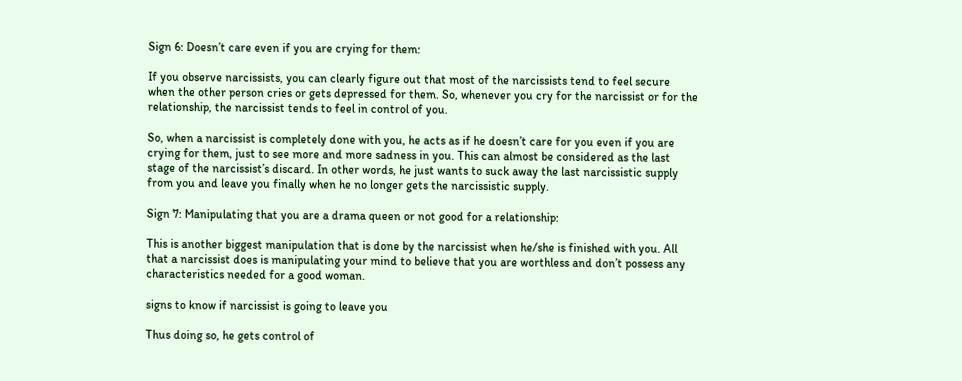Sign 6: Doesn’t care even if you are crying for them:

If you observe narcissists, you can clearly figure out that most of the narcissists tend to feel secure when the other person cries or gets depressed for them. So, whenever you cry for the narcissist or for the relationship, the narcissist tends to feel in control of you.

So, when a narcissist is completely done with you, he acts as if he doesn’t care for you even if you are crying for them, just to see more and more sadness in you. This can almost be considered as the last stage of the narcissist’s discard. In other words, he just wants to suck away the last narcissistic supply from you and leave you finally when he no longer gets the narcissistic supply.

Sign 7: Manipulating that you are a drama queen or not good for a relationship:

This is another biggest manipulation that is done by the narcissist when he/she is finished with you. All that a narcissist does is manipulating your mind to believe that you are worthless and don’t possess any characteristics needed for a good woman.

signs to know if narcissist is going to leave you

Thus doing so, he gets control of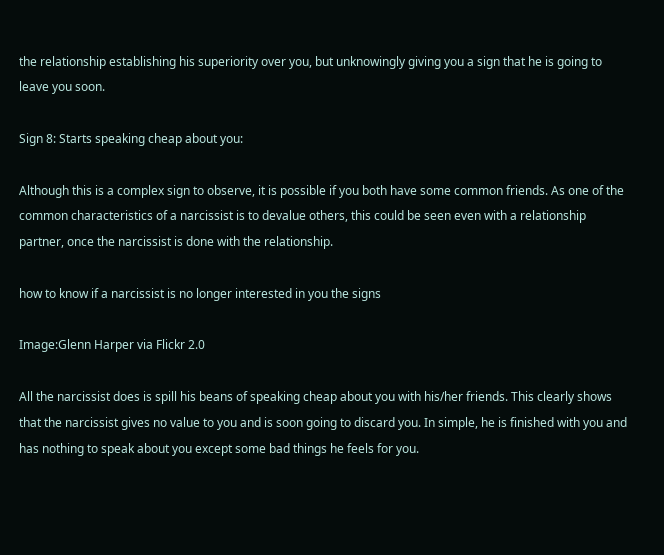the relationship establishing his superiority over you, but unknowingly giving you a sign that he is going to leave you soon.

Sign 8: Starts speaking cheap about you:

Although this is a complex sign to observe, it is possible if you both have some common friends. As one of the common characteristics of a narcissist is to devalue others, this could be seen even with a relationship partner, once the narcissist is done with the relationship.

how to know if a narcissist is no longer interested in you the signs

Image:Glenn Harper via Flickr 2.0

All the narcissist does is spill his beans of speaking cheap about you with his/her friends. This clearly shows that the narcissist gives no value to you and is soon going to discard you. In simple, he is finished with you and has nothing to speak about you except some bad things he feels for you.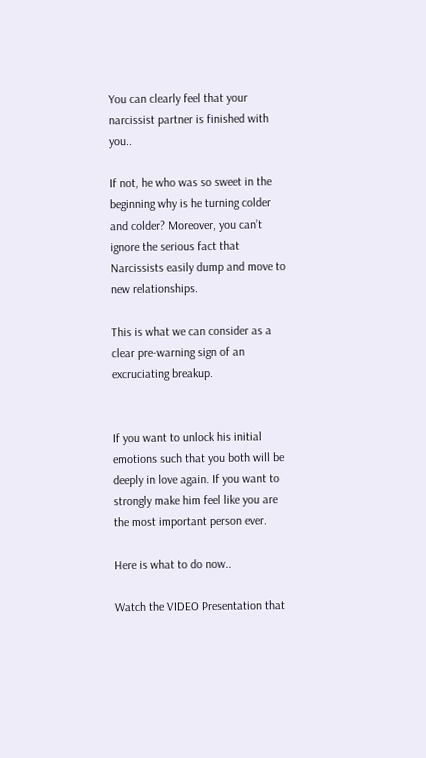You can clearly feel that your narcissist partner is finished with you..

If not, he who was so sweet in the beginning why is he turning colder and colder? Moreover, you can’t ignore the serious fact that Narcissists easily dump and move to new relationships.

This is what we can consider as a clear pre-warning sign of an excruciating breakup.


If you want to unlock his initial emotions such that you both will be deeply in love again. If you want to strongly make him feel like you are the most important person ever.

Here is what to do now..

Watch the VIDEO Presentation that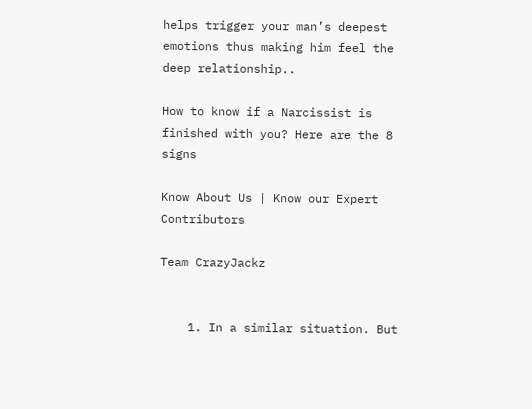helps trigger your man’s deepest emotions thus making him feel the deep relationship..

How to know if a Narcissist is finished with you? Here are the 8 signs

Know About Us | Know our Expert Contributors

Team CrazyJackz


    1. In a similar situation. But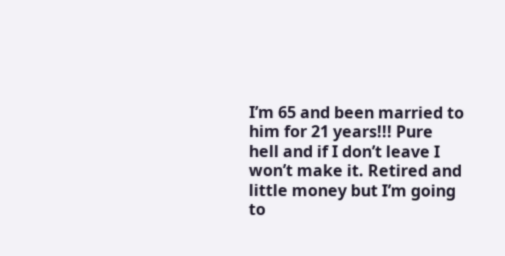I’m 65 and been married to him for 21 years!!! Pure hell and if I don’t leave I won’t make it. Retired and little money but I’m going to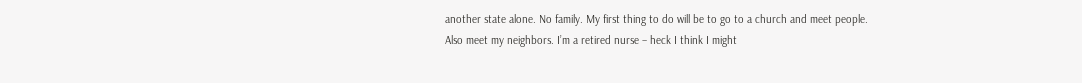another state alone. No family. My first thing to do will be to go to a church and meet people. Also meet my neighbors. I’m a retired nurse – heck I think I might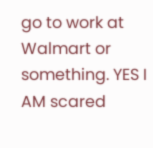go to work at Walmart or something. YES I AM scared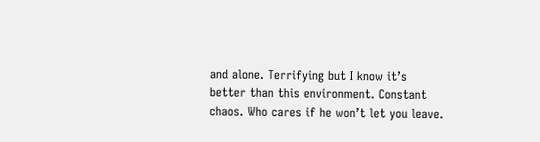and alone. Terrifying but I know it’s better than this environment. Constant chaos. Who cares if he won’t let you leave.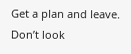Get a plan and leave. Don’t look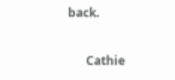back.

      Cathie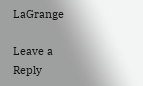LaGrange

Leave a Reply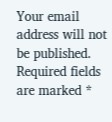Your email address will not be published. Required fields are marked *